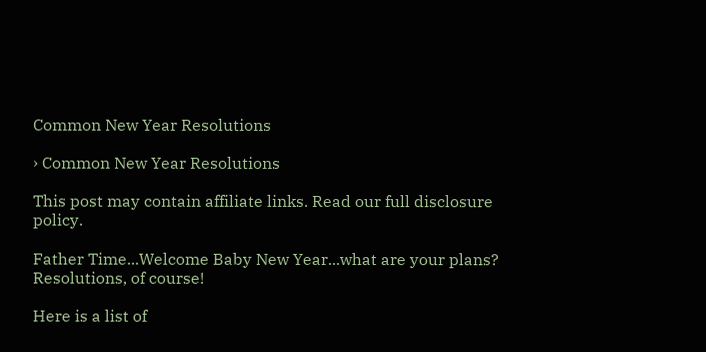Common New Year Resolutions

› Common New Year Resolutions

This post may contain affiliate links. Read our full disclosure policy.

Father Time...Welcome Baby New Year...what are your plans? Resolutions, of course!

Here is a list of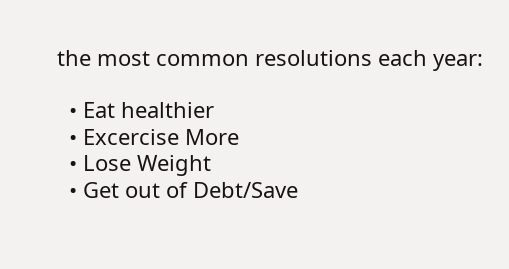the most common resolutions each year:

  • Eat healthier
  • Excercise More
  • Lose Weight
  • Get out of Debt/Save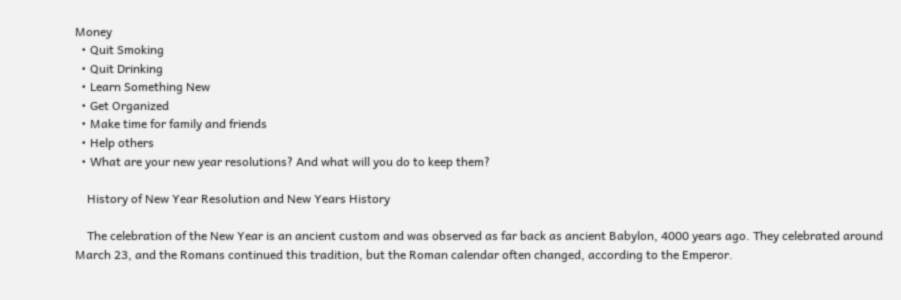Money
  • Quit Smoking
  • Quit Drinking
  • Learn Something New
  • Get Organized
  • Make time for family and friends
  • Help others
  • What are your new year resolutions? And what will you do to keep them?

    History of New Year Resolution and New Years History

    The celebration of the New Year is an ancient custom and was observed as far back as ancient Babylon, 4000 years ago. They celebrated around March 23, and the Romans continued this tradition, but the Roman calendar often changed, according to the Emperor.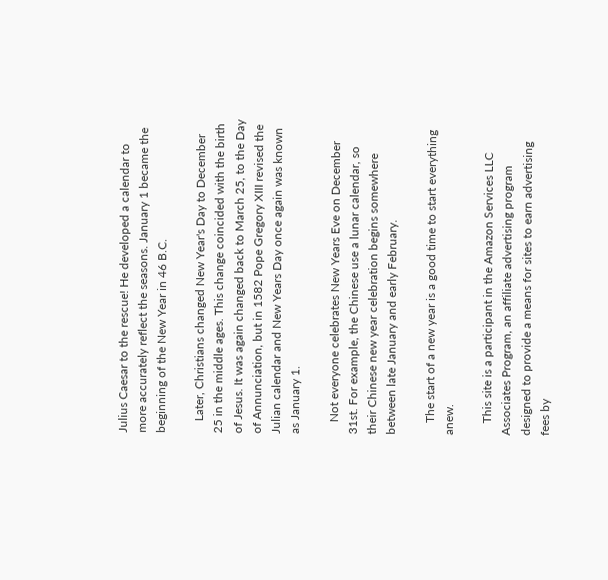Julius Caesar to the rescue! He developed a calendar to more accurately reflect the seasons. January 1 became the beginning of the New Year in 46 B.C.

    Later, Christians changed New Year's Day to December 25 in the middle ages. This change coincided with the birth of Jesus. It was again changed back to March 25, to the Day of Annunciation, but in 1582 Pope Gregory XIII revised the Julian calendar and New Years Day once again was known as January 1.

    Not everyone celebrates New Years Eve on December 31st. For example, the Chinese use a lunar calendar, so their Chinese new year celebration begins somewhere between late January and early February.

    The start of a new year is a good time to start everything anew.

    This site is a participant in the Amazon Services LLC Associates Program, an affiliate advertising program designed to provide a means for sites to earn advertising fees by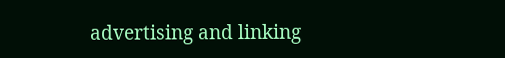advertising and linking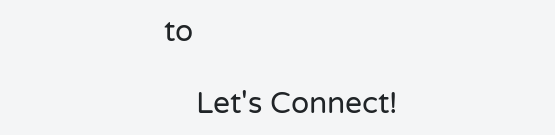to

    Let's Connect!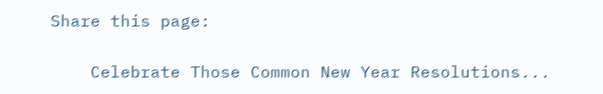Share this page:

    Celebrate Those Common New Year Resolutions...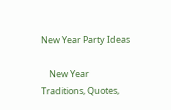New Year Party Ideas

    New Year Traditions, Quotes,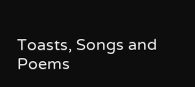Toasts, Songs and Poems